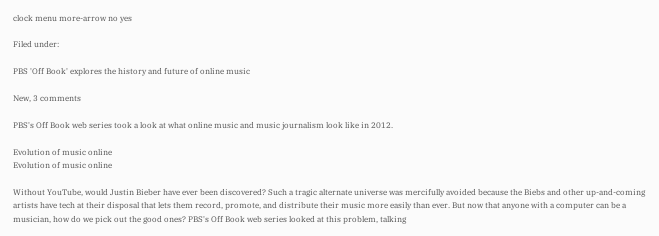clock menu more-arrow no yes

Filed under:

PBS 'Off Book' explores the history and future of online music

New, 3 comments

PBS's Off Book web series took a look at what online music and music journalism look like in 2012.

Evolution of music online
Evolution of music online

Without YouTube, would Justin Bieber have ever been discovered? Such a tragic alternate universe was mercifully avoided because the Biebs and other up-and-coming artists have tech at their disposal that lets them record, promote, and distribute their music more easily than ever. But now that anyone with a computer can be a musician, how do we pick out the good ones? PBS's Off Book web series looked at this problem, talking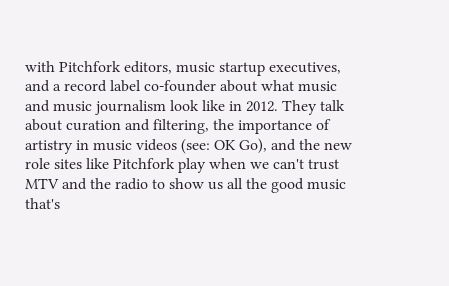with Pitchfork editors, music startup executives, and a record label co-founder about what music and music journalism look like in 2012. They talk about curation and filtering, the importance of artistry in music videos (see: OK Go), and the new role sites like Pitchfork play when we can't trust MTV and the radio to show us all the good music that's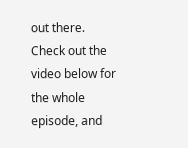out there. Check out the video below for the whole episode, and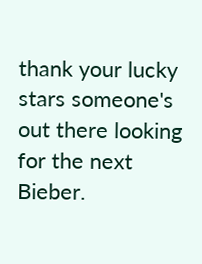thank your lucky stars someone's out there looking for the next Bieber.